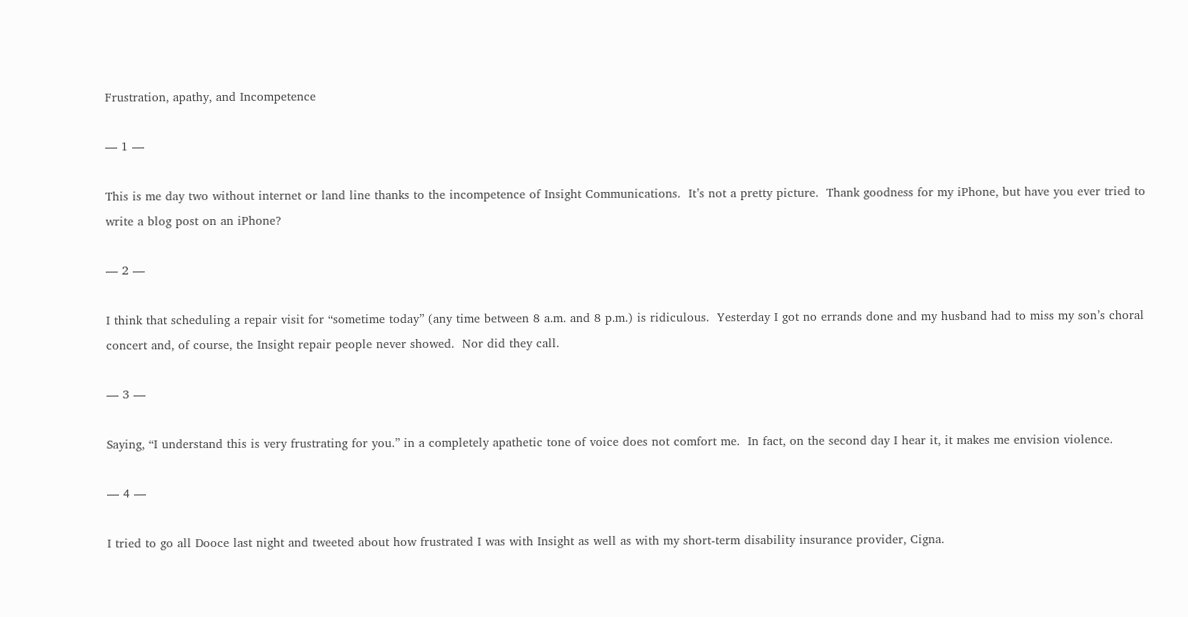Frustration, apathy, and Incompetence

— 1 —

This is me day two without internet or land line thanks to the incompetence of Insight Communications.  It’s not a pretty picture.  Thank goodness for my iPhone, but have you ever tried to write a blog post on an iPhone?

— 2 —

I think that scheduling a repair visit for “sometime today” (any time between 8 a.m. and 8 p.m.) is ridiculous.  Yesterday I got no errands done and my husband had to miss my son’s choral concert and, of course, the Insight repair people never showed.  Nor did they call.

— 3 —

Saying, “I understand this is very frustrating for you.” in a completely apathetic tone of voice does not comfort me.  In fact, on the second day I hear it, it makes me envision violence.

— 4 —

I tried to go all Dooce last night and tweeted about how frustrated I was with Insight as well as with my short-term disability insurance provider, Cigna.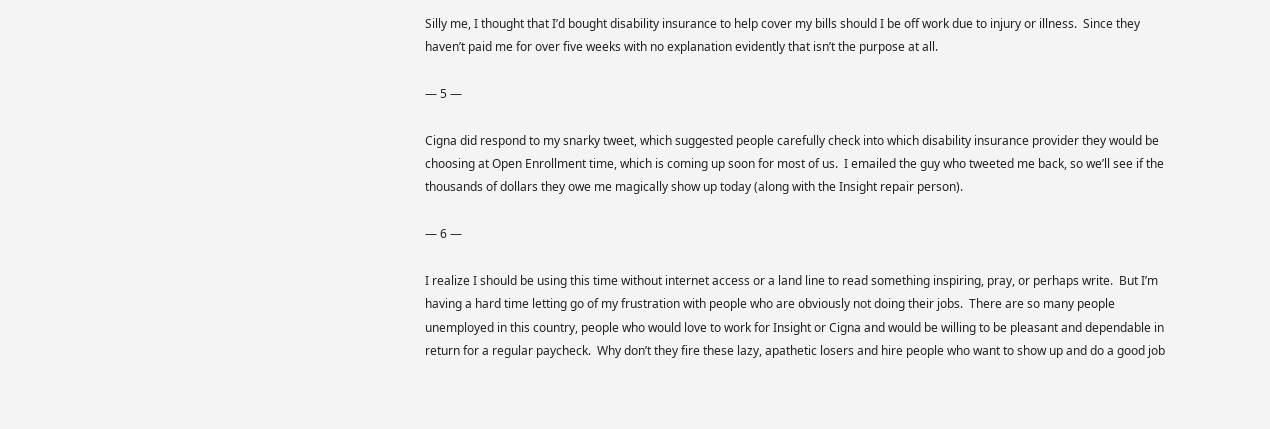Silly me, I thought that I’d bought disability insurance to help cover my bills should I be off work due to injury or illness.  Since they haven’t paid me for over five weeks with no explanation evidently that isn’t the purpose at all.

— 5 —

Cigna did respond to my snarky tweet, which suggested people carefully check into which disability insurance provider they would be choosing at Open Enrollment time, which is coming up soon for most of us.  I emailed the guy who tweeted me back, so we’ll see if the thousands of dollars they owe me magically show up today (along with the Insight repair person).

— 6 —

I realize I should be using this time without internet access or a land line to read something inspiring, pray, or perhaps write.  But I’m having a hard time letting go of my frustration with people who are obviously not doing their jobs.  There are so many people unemployed in this country, people who would love to work for Insight or Cigna and would be willing to be pleasant and dependable in return for a regular paycheck.  Why don’t they fire these lazy, apathetic losers and hire people who want to show up and do a good job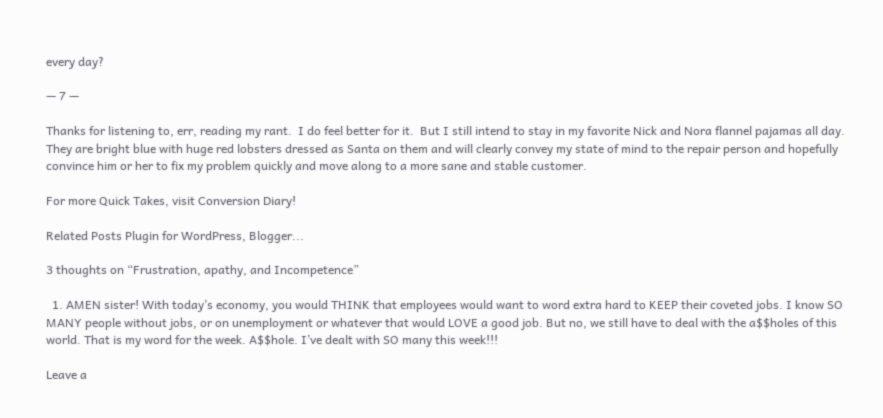every day?

— 7 —

Thanks for listening to, err, reading my rant.  I do feel better for it.  But I still intend to stay in my favorite Nick and Nora flannel pajamas all day.  They are bright blue with huge red lobsters dressed as Santa on them and will clearly convey my state of mind to the repair person and hopefully convince him or her to fix my problem quickly and move along to a more sane and stable customer.

For more Quick Takes, visit Conversion Diary!

Related Posts Plugin for WordPress, Blogger...

3 thoughts on “Frustration, apathy, and Incompetence”

  1. AMEN sister! With today’s economy, you would THINK that employees would want to word extra hard to KEEP their coveted jobs. I know SO MANY people without jobs, or on unemployment or whatever that would LOVE a good job. But no, we still have to deal with the a$$holes of this world. That is my word for the week. A$$hole. I’ve dealt with SO many this week!!!

Leave a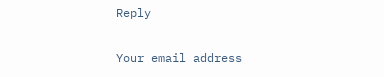Reply

Your email address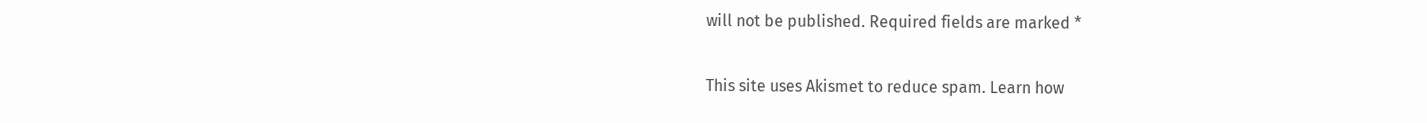will not be published. Required fields are marked *

This site uses Akismet to reduce spam. Learn how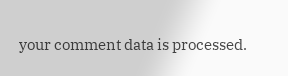your comment data is processed.